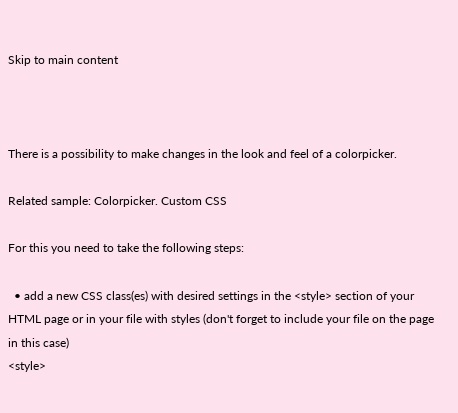Skip to main content



There is a possibility to make changes in the look and feel of a colorpicker.

Related sample: Colorpicker. Custom CSS

For this you need to take the following steps:

  • add a new CSS class(es) with desired settings in the <style> section of your HTML page or in your file with styles (don't forget to include your file on the page in this case)
<style>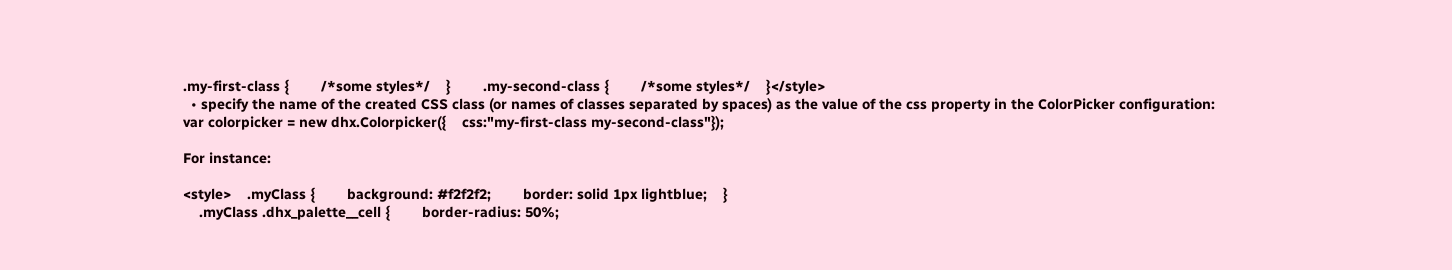.my-first-class {        /*some styles*/    }        .my-second-class {        /*some styles*/    }</style>
  • specify the name of the created CSS class (or names of classes separated by spaces) as the value of the css property in the ColorPicker configuration:
var colorpicker = new dhx.Colorpicker({    css:"my-first-class my-second-class"});

For instance:

<style>    .myClass {        background: #f2f2f2;        border: solid 1px lightblue;    }
    .myClass .dhx_palette__cell {        border-radius: 50%;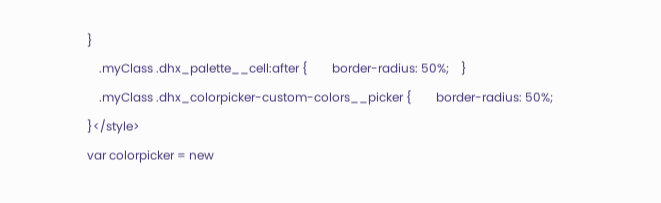}
    .myClass .dhx_palette__cell:after {        border-radius: 50%;    }
    .myClass .dhx_colorpicker-custom-colors__picker {        border-radius: 50%;    }</style>
var colorpicker = new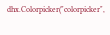dhx.Colorpicker("colorpicker",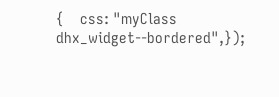{    css: "myClass dhx_widget--bordered",});